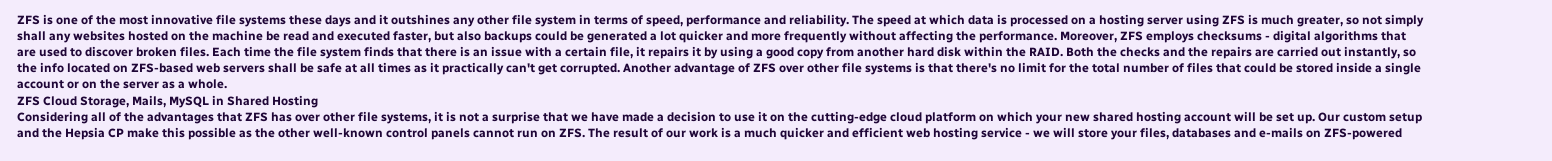ZFS is one of the most innovative file systems these days and it outshines any other file system in terms of speed, performance and reliability. The speed at which data is processed on a hosting server using ZFS is much greater, so not simply shall any websites hosted on the machine be read and executed faster, but also backups could be generated a lot quicker and more frequently without affecting the performance. Moreover, ZFS employs checksums - digital algorithms that are used to discover broken files. Each time the file system finds that there is an issue with a certain file, it repairs it by using a good copy from another hard disk within the RAID. Both the checks and the repairs are carried out instantly, so the info located on ZFS-based web servers shall be safe at all times as it practically can't get corrupted. Another advantage of ZFS over other file systems is that there's no limit for the total number of files that could be stored inside a single account or on the server as a whole.
ZFS Cloud Storage, Mails, MySQL in Shared Hosting
Considering all of the advantages that ZFS has over other file systems, it is not a surprise that we have made a decision to use it on the cutting-edge cloud platform on which your new shared hosting account will be set up. Our custom setup and the Hepsia CP make this possible as the other well-known control panels cannot run on ZFS. The result of our work is a much quicker and efficient web hosting service - we will store your files, databases and e-mails on ZFS-powered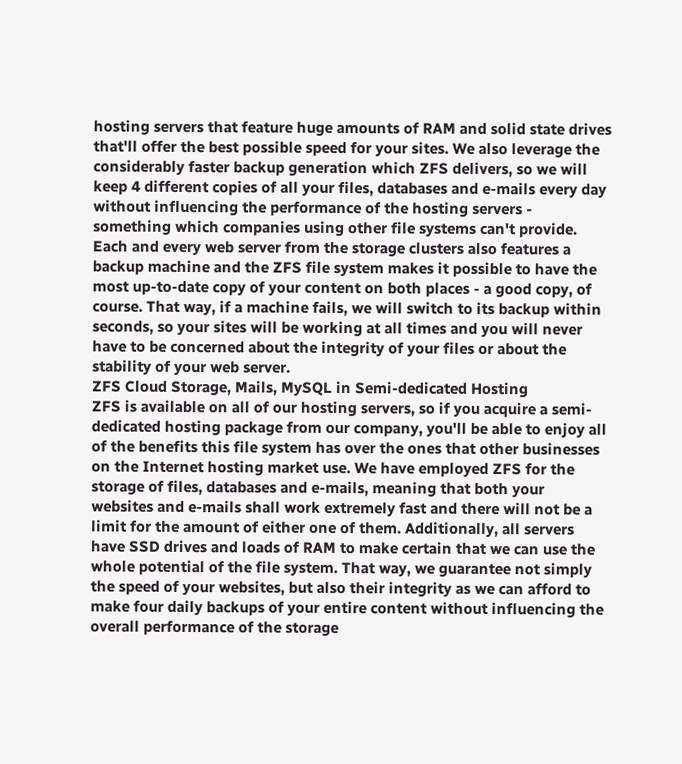hosting servers that feature huge amounts of RAM and solid state drives that'll offer the best possible speed for your sites. We also leverage the considerably faster backup generation which ZFS delivers, so we will keep 4 different copies of all your files, databases and e-mails every day without influencing the performance of the hosting servers - something which companies using other file systems can't provide. Each and every web server from the storage clusters also features a backup machine and the ZFS file system makes it possible to have the most up-to-date copy of your content on both places - a good copy, of course. That way, if a machine fails, we will switch to its backup within seconds, so your sites will be working at all times and you will never have to be concerned about the integrity of your files or about the stability of your web server.
ZFS Cloud Storage, Mails, MySQL in Semi-dedicated Hosting
ZFS is available on all of our hosting servers, so if you acquire a semi-dedicated hosting package from our company, you'll be able to enjoy all of the benefits this file system has over the ones that other businesses on the Internet hosting market use. We have employed ZFS for the storage of files, databases and e-mails, meaning that both your websites and e-mails shall work extremely fast and there will not be a limit for the amount of either one of them. Additionally, all servers have SSD drives and loads of RAM to make certain that we can use the whole potential of the file system. That way, we guarantee not simply the speed of your websites, but also their integrity as we can afford to make four daily backups of your entire content without influencing the overall performance of the storage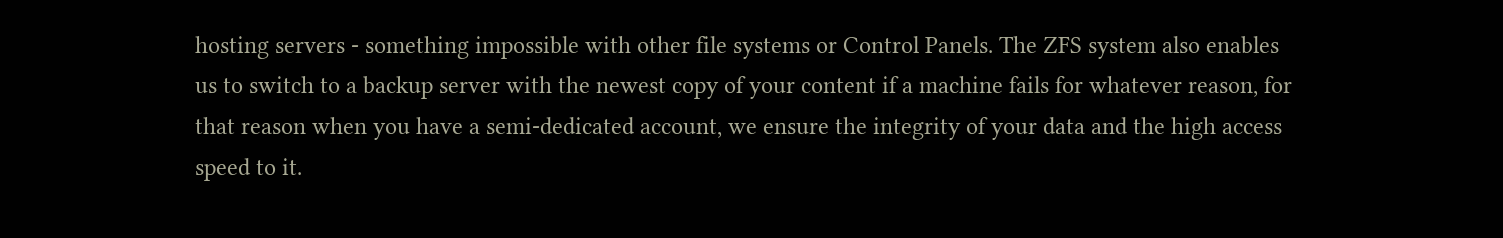hosting servers - something impossible with other file systems or Control Panels. The ZFS system also enables us to switch to a backup server with the newest copy of your content if a machine fails for whatever reason, for that reason when you have a semi-dedicated account, we ensure the integrity of your data and the high access speed to it.